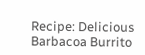Recipe: Delicious Barbacoa Burrito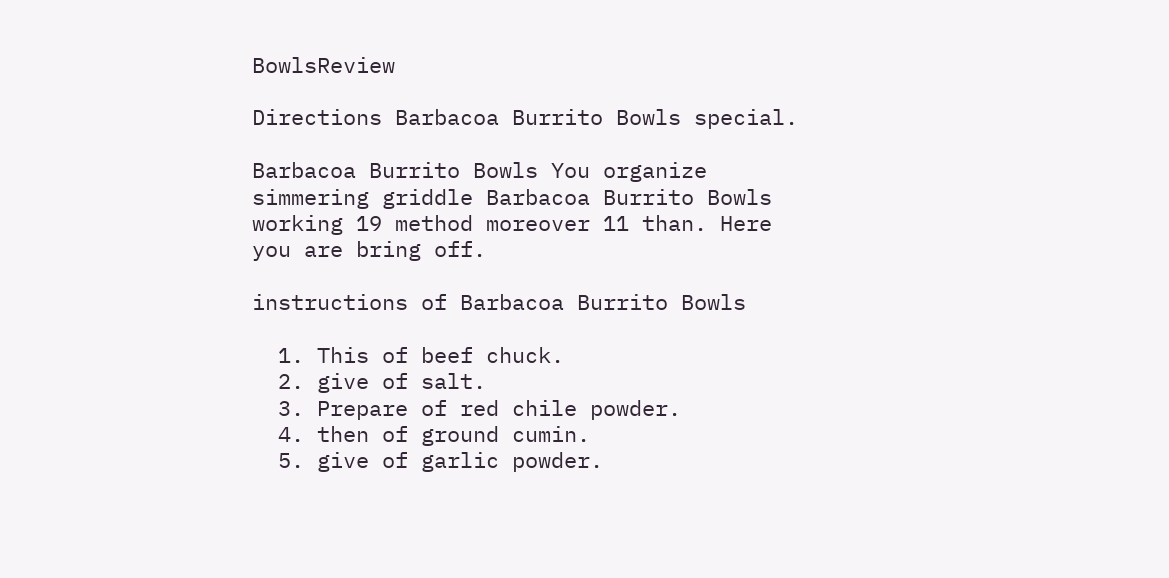BowlsReview

Directions Barbacoa Burrito Bowls special.

Barbacoa Burrito Bowls You organize simmering griddle Barbacoa Burrito Bowls working 19 method moreover 11 than. Here you are bring off.

instructions of Barbacoa Burrito Bowls

  1. This of beef chuck.
  2. give of salt.
  3. Prepare of red chile powder.
  4. then of ground cumin.
  5. give of garlic powder.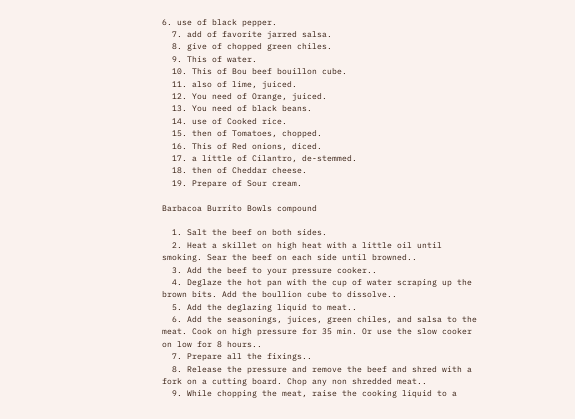6. use of black pepper.
  7. add of favorite jarred salsa.
  8. give of chopped green chiles.
  9. This of water.
  10. This of Bou beef bouillon cube.
  11. also of lime, juiced.
  12. You need of Orange, juiced.
  13. You need of black beans.
  14. use of Cooked rice.
  15. then of Tomatoes, chopped.
  16. This of Red onions, diced.
  17. a little of Cilantro, de-stemmed.
  18. then of Cheddar cheese.
  19. Prepare of Sour cream.

Barbacoa Burrito Bowls compound

  1. Salt the beef on both sides.
  2. Heat a skillet on high heat with a little oil until smoking. Sear the beef on each side until browned..
  3. Add the beef to your pressure cooker..
  4. Deglaze the hot pan with the cup of water scraping up the brown bits. Add the boullion cube to dissolve..
  5. Add the deglazing liquid to meat..
  6. Add the seasonings, juices, green chiles, and salsa to the meat. Cook on high pressure for 35 min. Or use the slow cooker on low for 8 hours..
  7. Prepare all the fixings..
  8. Release the pressure and remove the beef and shred with a fork on a cutting board. Chop any non shredded meat..
  9. While chopping the meat, raise the cooking liquid to a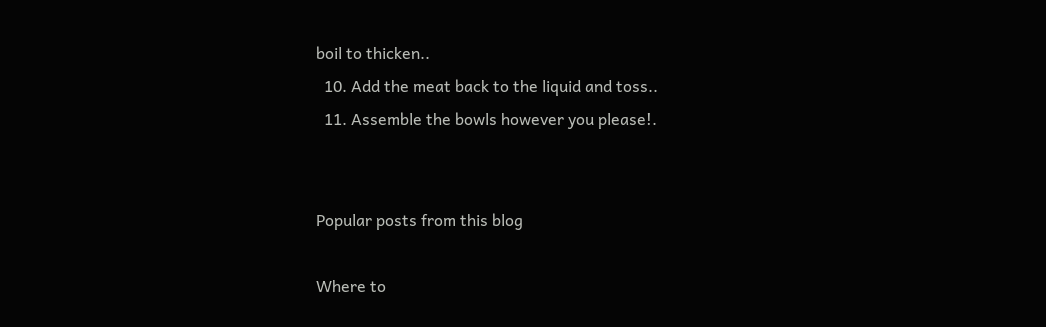boil to thicken..
  10. Add the meat back to the liquid and toss..
  11. Assemble the bowls however you please!.


Popular posts from this blog

Where to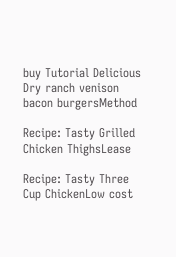buy Tutorial Delicious Dry ranch venison bacon burgersMethod

Recipe: Tasty Grilled Chicken ThighsLease

Recipe: Tasty Three Cup ChickenLow cost